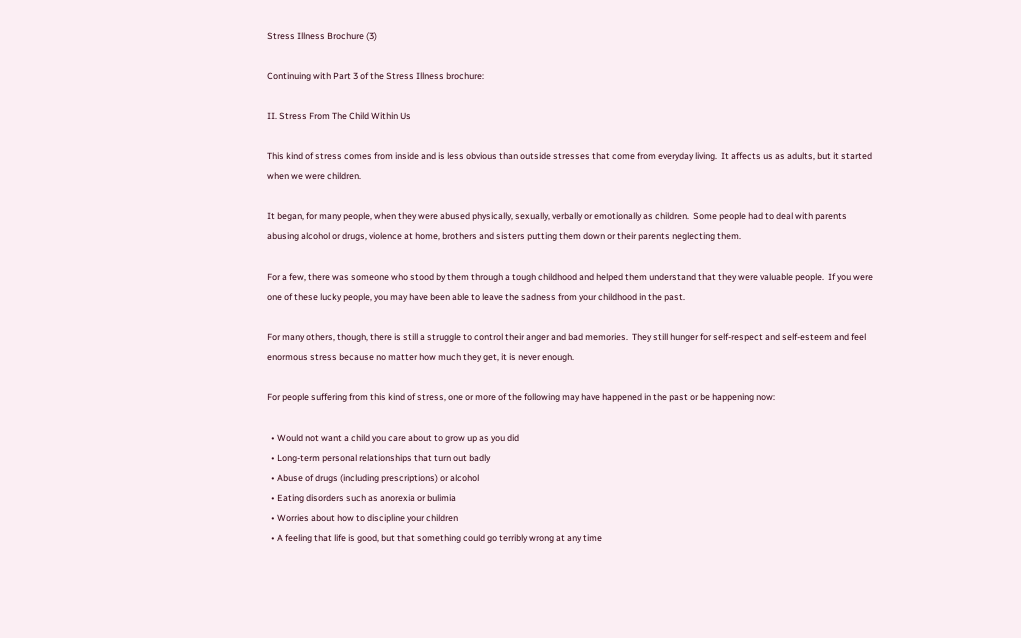Stress Illness Brochure (3)

Continuing with Part 3 of the Stress Illness brochure:

II. Stress From The Child Within Us

This kind of stress comes from inside and is less obvious than outside stresses that come from everyday living.  It affects us as adults, but it started when we were children.

It began, for many people, when they were abused physically, sexually, verbally or emotionally as children.  Some people had to deal with parents abusing alcohol or drugs, violence at home, brothers and sisters putting them down or their parents neglecting them.

For a few, there was someone who stood by them through a tough childhood and helped them understand that they were valuable people.  If you were one of these lucky people, you may have been able to leave the sadness from your childhood in the past.

For many others, though, there is still a struggle to control their anger and bad memories.  They still hunger for self-respect and self-esteem and feel enormous stress because no matter how much they get, it is never enough.

For people suffering from this kind of stress, one or more of the following may have happened in the past or be happening now:

  • Would not want a child you care about to grow up as you did
  • Long-term personal relationships that turn out badly
  • Abuse of drugs (including prescriptions) or alcohol
  • Eating disorders such as anorexia or bulimia
  • Worries about how to discipline your children
  • A feeling that life is good, but that something could go terribly wrong at any time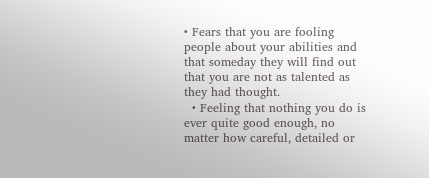• Fears that you are fooling people about your abilities and that someday they will find out that you are not as talented as they had thought.
  • Feeling that nothing you do is ever quite good enough, no matter how careful, detailed or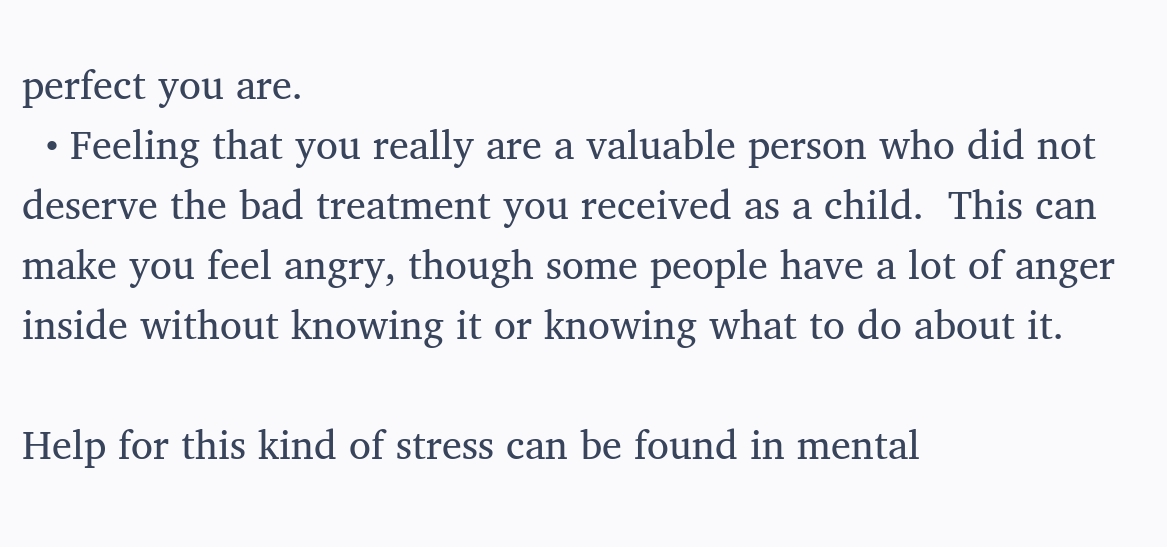perfect you are.
  • Feeling that you really are a valuable person who did not deserve the bad treatment you received as a child.  This can make you feel angry, though some people have a lot of anger inside without knowing it or knowing what to do about it.

Help for this kind of stress can be found in mental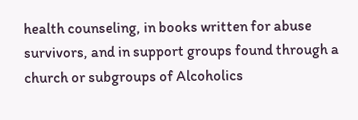health counseling, in books written for abuse survivors, and in support groups found through a church or subgroups of Alcoholics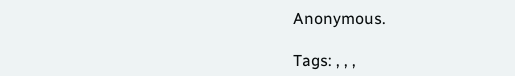Anonymous.

Tags: , , ,